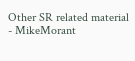Other SR related material - MikeMorant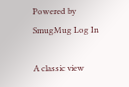Powered by SmugMug Log In

A classic view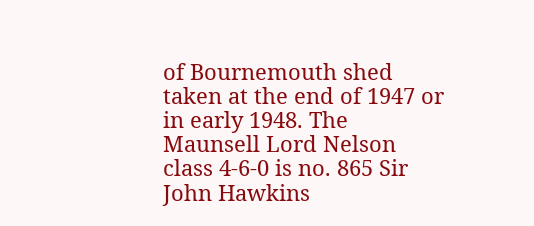of Bournemouth shed taken at the end of 1947 or in early 1948. The Maunsell Lord Nelson class 4-6-0 is no. 865 Sir John Hawkins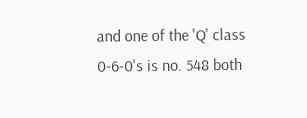and one of the 'Q' class 0-6-0's is no. 548 both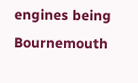engines being Bournemouth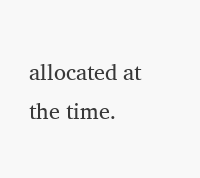allocated at the time.